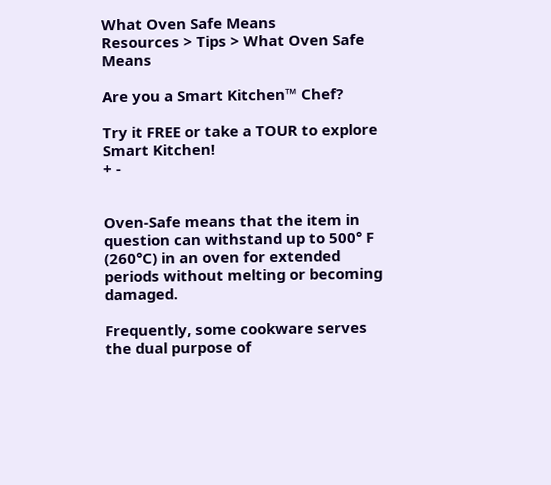What Oven Safe Means
Resources > Tips > What Oven Safe Means

Are you a Smart Kitchen™ Chef?

Try it FREE or take a TOUR to explore Smart Kitchen!
+ -


Oven-Safe means that the item in question can withstand up to 500° F (260°C) in an oven for extended periods without melting or becoming damaged.

Frequently, some cookware serves the dual purpose of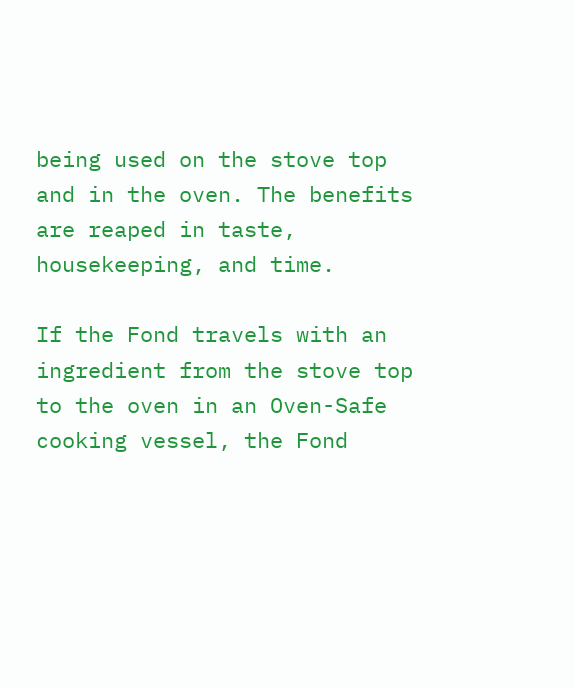being used on the stove top and in the oven. The benefits are reaped in taste, housekeeping, and time.

If the Fond travels with an ingredient from the stove top to the oven in an Oven-Safe cooking vessel, the Fond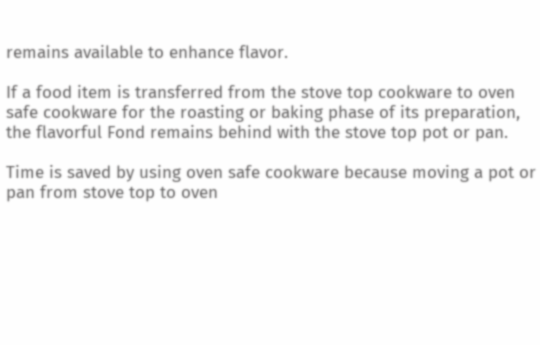remains available to enhance flavor.

If a food item is transferred from the stove top cookware to oven safe cookware for the roasting or baking phase of its preparation, the flavorful Fond remains behind with the stove top pot or pan.

Time is saved by using oven safe cookware because moving a pot or pan from stove top to oven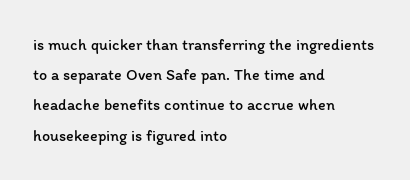is much quicker than transferring the ingredients to a separate Oven Safe pan. The time and headache benefits continue to accrue when housekeeping is figured into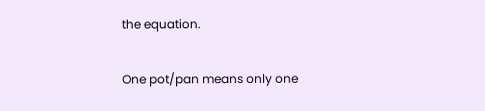the equation.

One pot/pan means only one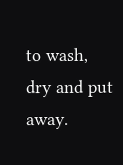to wash, dry and put away.